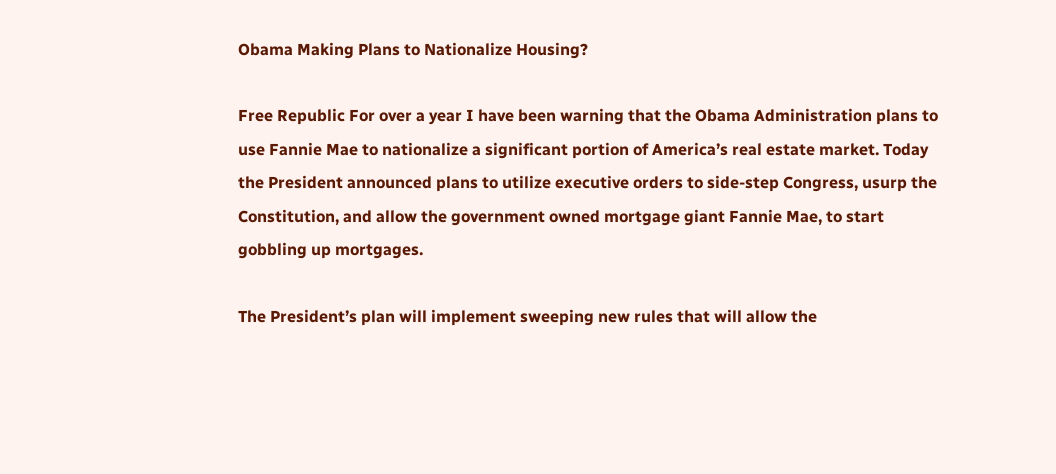Obama Making Plans to Nationalize Housing?

Free Republic For over a year I have been warning that the Obama Administration plans to use Fannie Mae to nationalize a significant portion of America’s real estate market. Today the President announced plans to utilize executive orders to side-step Congress, usurp the Constitution, and allow the government owned mortgage giant Fannie Mae, to start gobbling up mortgages.

The President’s plan will implement sweeping new rules that will allow the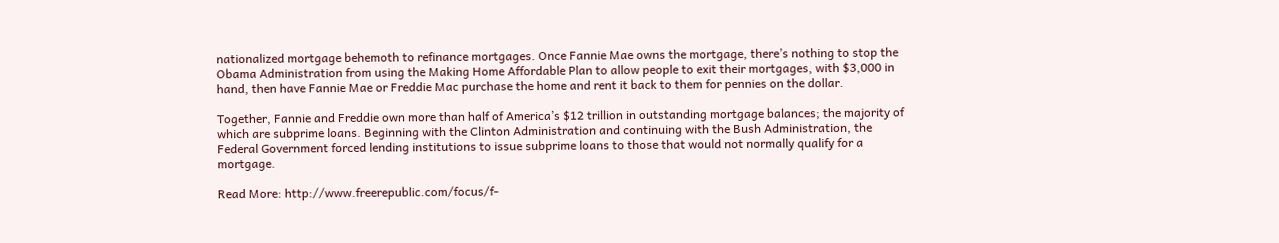nationalized mortgage behemoth to refinance mortgages. Once Fannie Mae owns the mortgage, there’s nothing to stop the Obama Administration from using the Making Home Affordable Plan to allow people to exit their mortgages, with $3,000 in hand, then have Fannie Mae or Freddie Mac purchase the home and rent it back to them for pennies on the dollar.

Together, Fannie and Freddie own more than half of America’s $12 trillion in outstanding mortgage balances; the majority of which are subprime loans. Beginning with the Clinton Administration and continuing with the Bush Administration, the Federal Government forced lending institutions to issue subprime loans to those that would not normally qualify for a mortgage.

Read More: http://www.freerepublic.com/focus/f-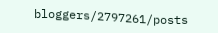bloggers/2797261/posts